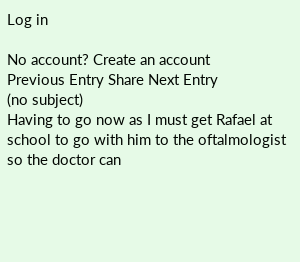Log in

No account? Create an account
Previous Entry Share Next Entry
(no subject)
Having to go now as I must get Rafael at school to go with him to the oftalmologist so the doctor can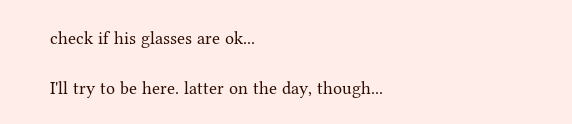check if his glasses are ok...

I'll try to be here. latter on the day, though...